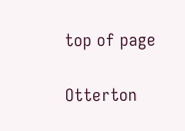top of page

Otterton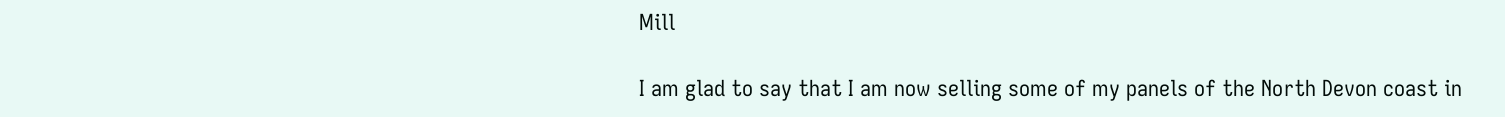Mill

I am glad to say that I am now selling some of my panels of the North Devon coast in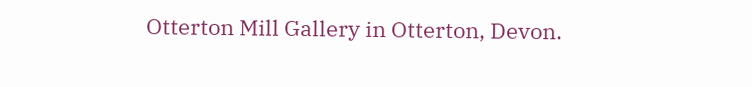Otterton Mill Gallery in Otterton, Devon.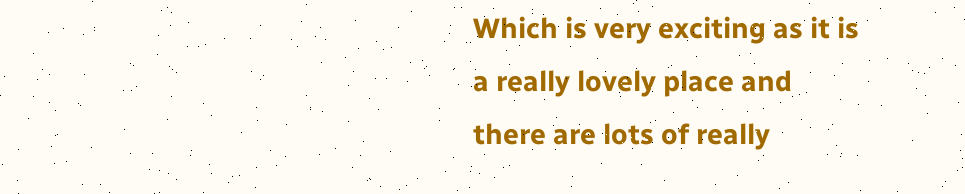Which is very exciting as it is a really lovely place and there are lots of really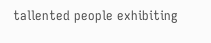tallented people exhibiting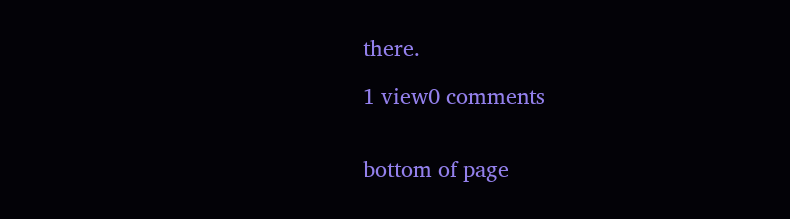there.

1 view0 comments


bottom of page